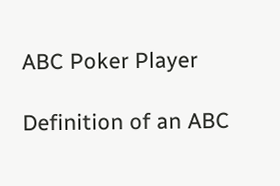ABC Poker Player

Definition of an ABC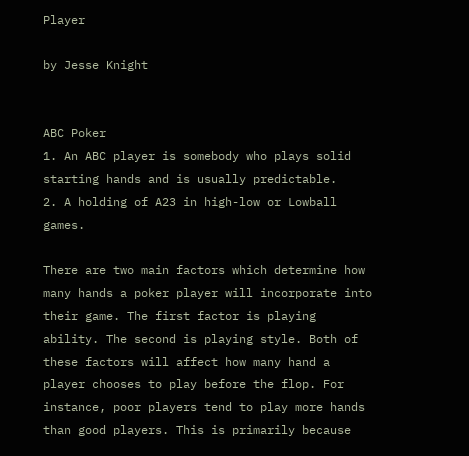Player

by Jesse Knight


ABC Poker
1. An ABC player is somebody who plays solid starting hands and is usually predictable.
2. A holding of A23 in high-low or Lowball games.

There are two main factors which determine how many hands a poker player will incorporate into their game. The first factor is playing ability. The second is playing style. Both of these factors will affect how many hand a player chooses to play before the flop. For instance, poor players tend to play more hands than good players. This is primarily because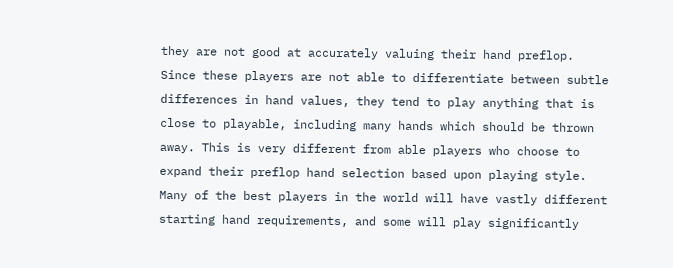they are not good at accurately valuing their hand preflop. Since these players are not able to differentiate between subtle differences in hand values, they tend to play anything that is close to playable, including many hands which should be thrown away. This is very different from able players who choose to expand their preflop hand selection based upon playing style. Many of the best players in the world will have vastly different starting hand requirements, and some will play significantly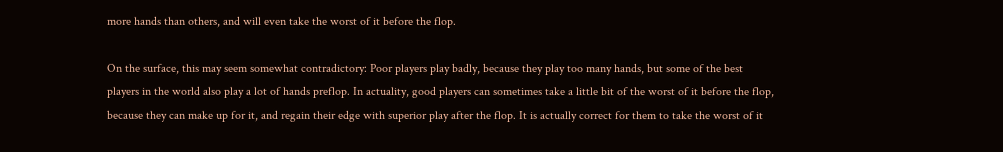more hands than others, and will even take the worst of it before the flop.

On the surface, this may seem somewhat contradictory: Poor players play badly, because they play too many hands, but some of the best players in the world also play a lot of hands preflop. In actuality, good players can sometimes take a little bit of the worst of it before the flop, because they can make up for it, and regain their edge with superior play after the flop. It is actually correct for them to take the worst of it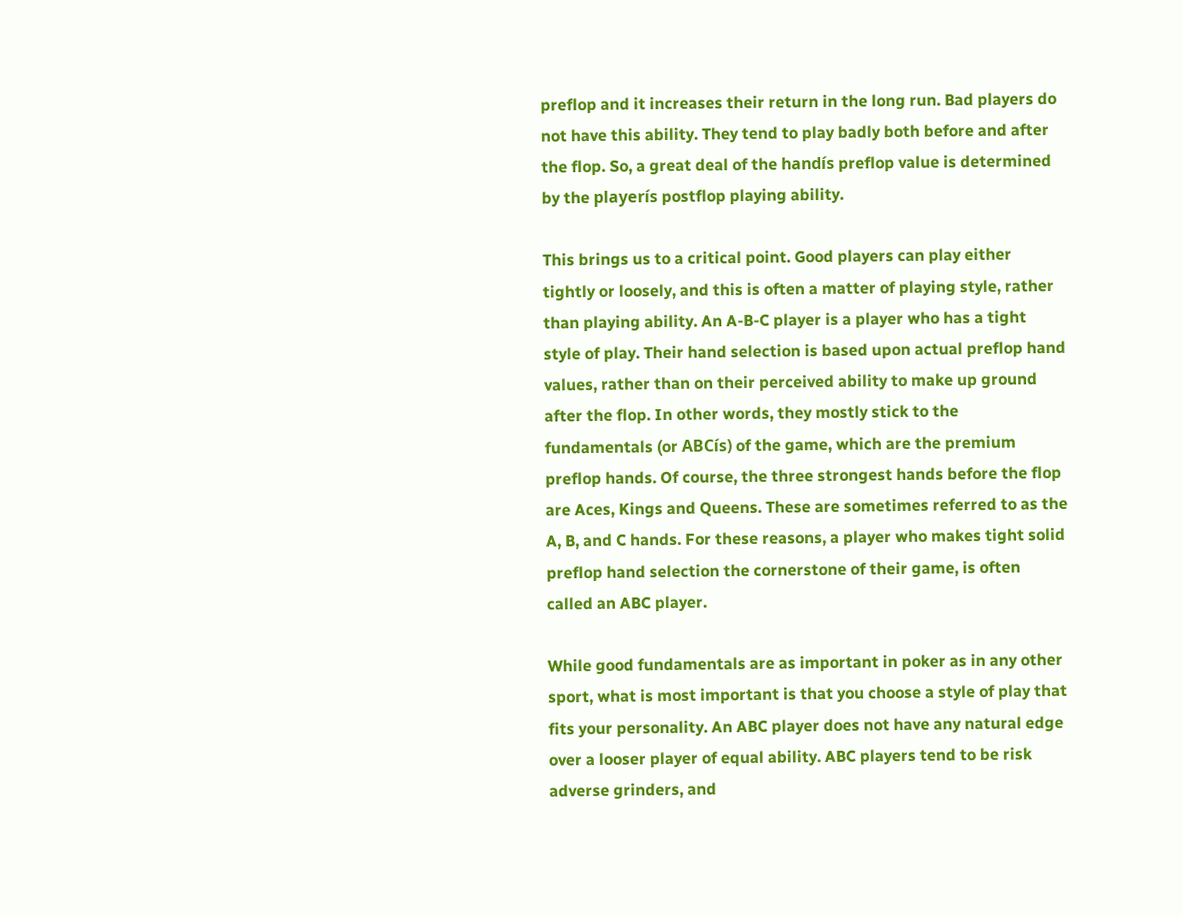preflop and it increases their return in the long run. Bad players do not have this ability. They tend to play badly both before and after the flop. So, a great deal of the handís preflop value is determined by the playerís postflop playing ability.

This brings us to a critical point. Good players can play either tightly or loosely, and this is often a matter of playing style, rather than playing ability. An A-B-C player is a player who has a tight style of play. Their hand selection is based upon actual preflop hand values, rather than on their perceived ability to make up ground after the flop. In other words, they mostly stick to the fundamentals (or ABCís) of the game, which are the premium preflop hands. Of course, the three strongest hands before the flop are Aces, Kings and Queens. These are sometimes referred to as the A, B, and C hands. For these reasons, a player who makes tight solid preflop hand selection the cornerstone of their game, is often called an ABC player.

While good fundamentals are as important in poker as in any other sport, what is most important is that you choose a style of play that fits your personality. An ABC player does not have any natural edge over a looser player of equal ability. ABC players tend to be risk adverse grinders, and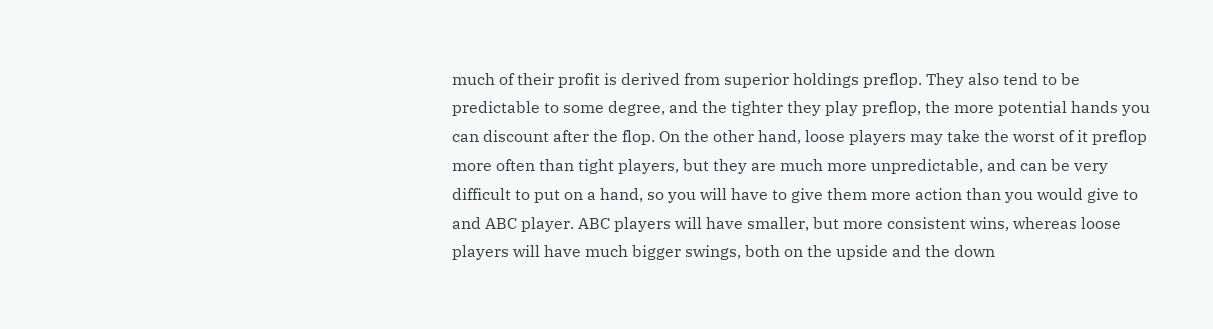much of their profit is derived from superior holdings preflop. They also tend to be predictable to some degree, and the tighter they play preflop, the more potential hands you can discount after the flop. On the other hand, loose players may take the worst of it preflop more often than tight players, but they are much more unpredictable, and can be very difficult to put on a hand, so you will have to give them more action than you would give to and ABC player. ABC players will have smaller, but more consistent wins, whereas loose players will have much bigger swings, both on the upside and the down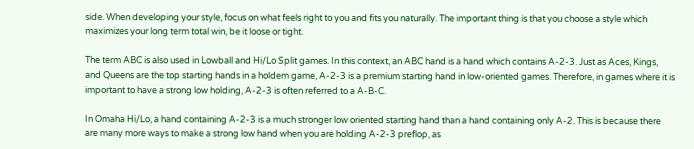side. When developing your style, focus on what feels right to you and fits you naturally. The important thing is that you choose a style which maximizes your long term total win, be it loose or tight.

The term ABC is also used in Lowball and Hi/Lo Split games. In this context, an ABC hand is a hand which contains A-2-3. Just as Aces, Kings, and Queens are the top starting hands in a holdem game, A-2-3 is a premium starting hand in low-oriented games. Therefore, in games where it is important to have a strong low holding, A-2-3 is often referred to a A-B-C.

In Omaha Hi/Lo, a hand containing A-2-3 is a much stronger low oriented starting hand than a hand containing only A-2. This is because there are many more ways to make a strong low hand when you are holding A-2-3 preflop, as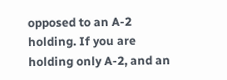opposed to an A-2 holding. If you are holding only A-2, and an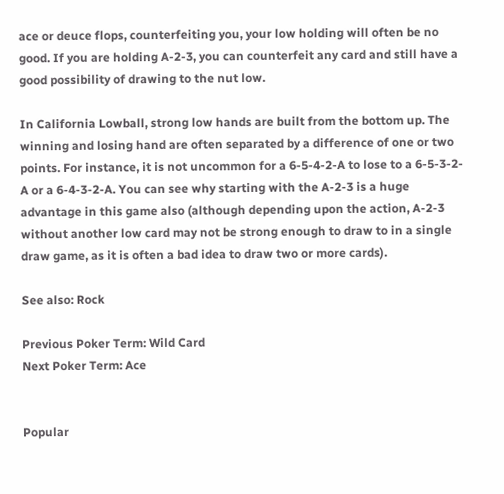ace or deuce flops, counterfeiting you, your low holding will often be no good. If you are holding A-2-3, you can counterfeit any card and still have a good possibility of drawing to the nut low.

In California Lowball, strong low hands are built from the bottom up. The winning and losing hand are often separated by a difference of one or two points. For instance, it is not uncommon for a 6-5-4-2-A to lose to a 6-5-3-2-A or a 6-4-3-2-A. You can see why starting with the A-2-3 is a huge advantage in this game also (although depending upon the action, A-2-3 without another low card may not be strong enough to draw to in a single draw game, as it is often a bad idea to draw two or more cards).

See also: Rock

Previous Poker Term: Wild Card
Next Poker Term: Ace


Popular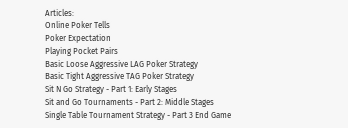Articles:
Online Poker Tells
Poker Expectation
Playing Pocket Pairs
Basic Loose Aggressive LAG Poker Strategy
Basic Tight Aggressive TAG Poker Strategy
Sit N Go Strategy - Part 1: Early Stages
Sit and Go Tournaments - Part 2: Middle Stages
Single Table Tournament Strategy - Part 3 End Game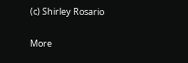(c) Shirley Rosario

More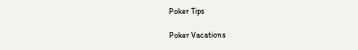Poker Tips

Poker Vacations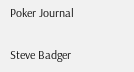Poker Journal

Steve Badger